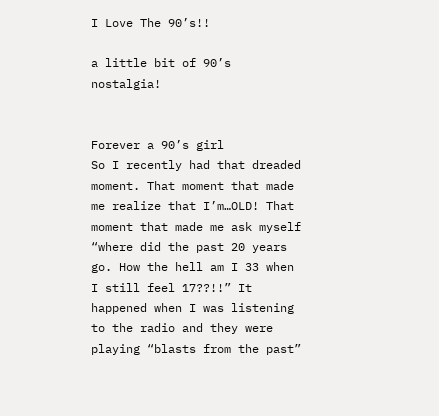I Love The 90’s!!

a little bit of 90’s nostalgia!


Forever a 90’s girl
So I recently had that dreaded moment. That moment that made me realize that I’m…OLD! That moment that made me ask myself “where did the past 20 years go. How the hell am I 33 when I still feel 17??!!” It happened when I was listening to the radio and they were playing “blasts from the past”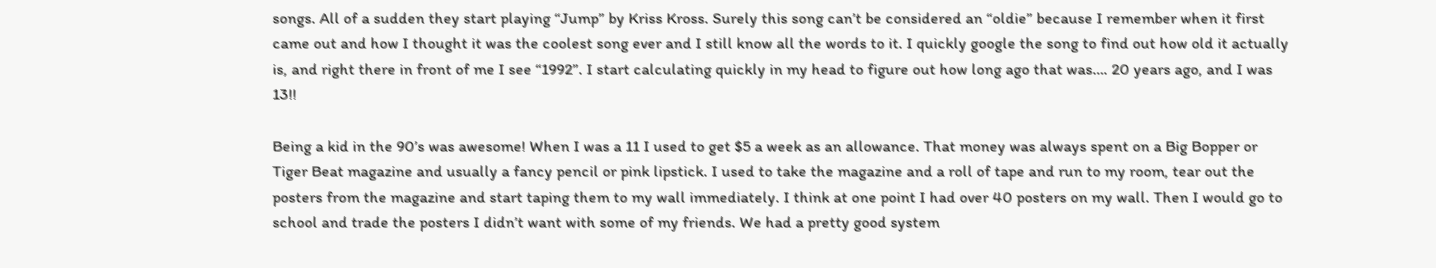songs. All of a sudden they start playing “Jump” by Kriss Kross. Surely this song can’t be considered an “oldie” because I remember when it first came out and how I thought it was the coolest song ever and I still know all the words to it. I quickly google the song to find out how old it actually is, and right there in front of me I see “1992”. I start calculating quickly in my head to figure out how long ago that was…. 20 years ago, and I was 13!!

Being a kid in the 90’s was awesome! When I was a 11 I used to get $5 a week as an allowance. That money was always spent on a Big Bopper or Tiger Beat magazine and usually a fancy pencil or pink lipstick. I used to take the magazine and a roll of tape and run to my room, tear out the posters from the magazine and start taping them to my wall immediately. I think at one point I had over 40 posters on my wall. Then I would go to school and trade the posters I didn’t want with some of my friends. We had a pretty good system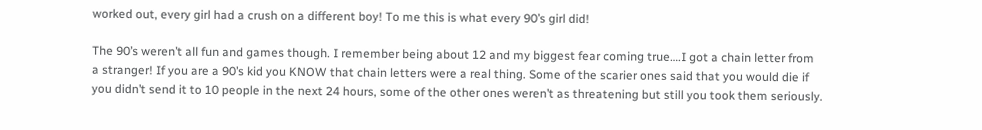worked out, every girl had a crush on a different boy! To me this is what every 90’s girl did!

The 90’s weren’t all fun and games though. I remember being about 12 and my biggest fear coming true….I got a chain letter from a stranger! If you are a 90’s kid you KNOW that chain letters were a real thing. Some of the scarier ones said that you would die if you didn’t send it to 10 people in the next 24 hours, some of the other ones weren’t as threatening but still you took them seriously.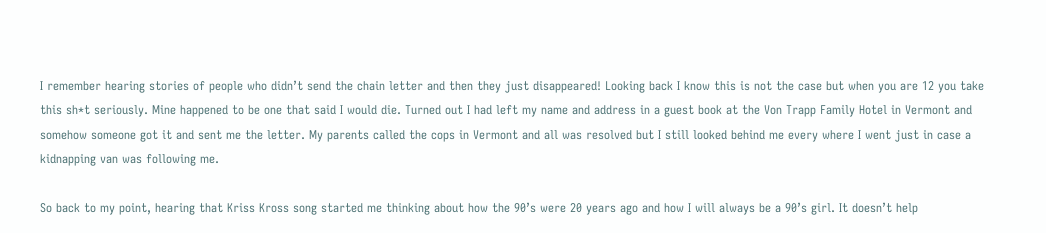I remember hearing stories of people who didn’t send the chain letter and then they just disappeared! Looking back I know this is not the case but when you are 12 you take this sh*t seriously. Mine happened to be one that said I would die. Turned out I had left my name and address in a guest book at the Von Trapp Family Hotel in Vermont and somehow someone got it and sent me the letter. My parents called the cops in Vermont and all was resolved but I still looked behind me every where I went just in case a kidnapping van was following me.

So back to my point, hearing that Kriss Kross song started me thinking about how the 90’s were 20 years ago and how I will always be a 90’s girl. It doesn’t help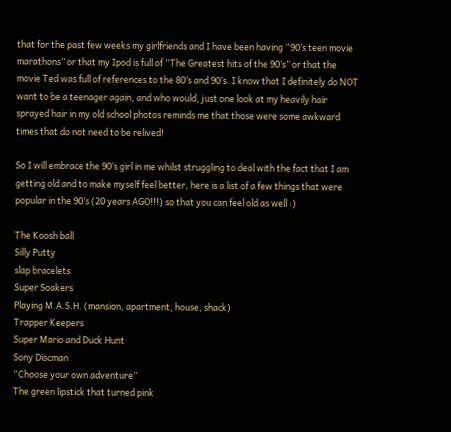that for the past few weeks my girlfriends and I have been having “90’s teen movie marathons” or that my Ipod is full of “The Greatest hits of the 90’s” or that the movie Ted was full of references to the 80’s and 90’s. I know that I definitely do NOT want to be a teenager again, and who would, just one look at my heavily hair sprayed hair in my old school photos reminds me that those were some awkward times that do not need to be relived!

So I will embrace the 90’s girl in me whilst struggling to deal with the fact that I am getting old and to make myself feel better, here is a list of a few things that were popular in the 90’s (20 years AGO!!!) so that you can feel old as well :)

The Koosh ball
Silly Putty
slap bracelets
Super Soakers
Playing M.A.S.H. (mansion, apartment, house, shack)
Trapper Keepers
Super Mario and Duck Hunt
Sony Discman
“Choose your own adventure”
The green lipstick that turned pink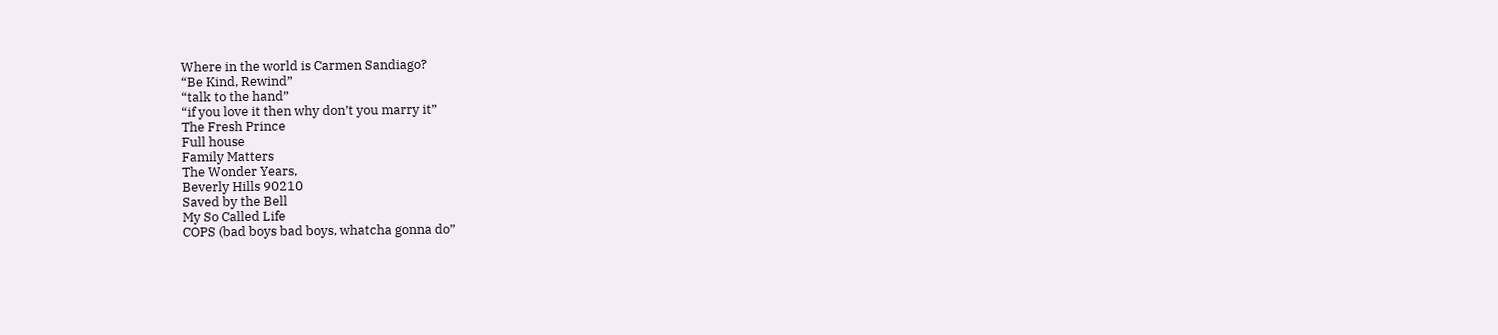Where in the world is Carmen Sandiago?
“Be Kind, Rewind”
“talk to the hand”
“if you love it then why don’t you marry it”
The Fresh Prince
Full house
Family Matters
The Wonder Years,
Beverly Hills 90210
Saved by the Bell
My So Called Life
COPS (bad boys bad boys, whatcha gonna do”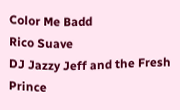Color Me Badd
Rico Suave
DJ Jazzy Jeff and the Fresh Prince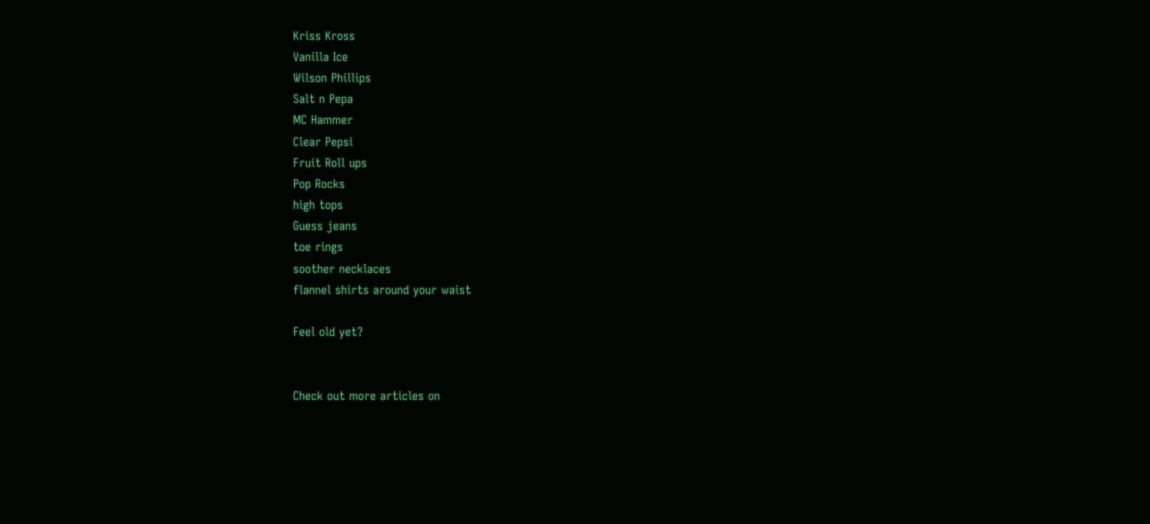Kriss Kross
Vanilla Ice
Wilson Phillips
Salt n Pepa
MC Hammer
Clear Pepsi
Fruit Roll ups
Pop Rocks
high tops
Guess jeans
toe rings
soother necklaces
flannel shirts around your waist

Feel old yet?


Check out more articles on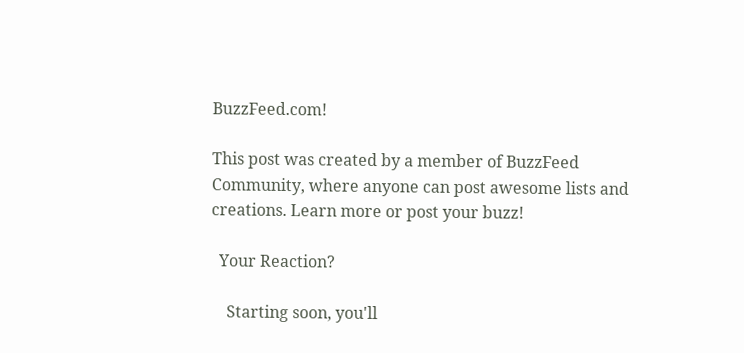BuzzFeed.com!

This post was created by a member of BuzzFeed Community, where anyone can post awesome lists and creations. Learn more or post your buzz!

  Your Reaction?

    Starting soon, you'll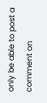only be able to post a comment on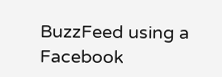BuzzFeed using a Facebook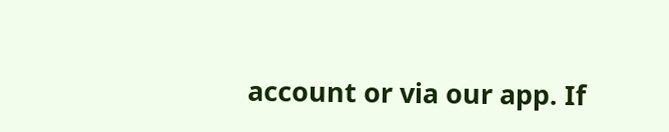account or via our app. If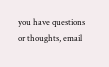you have questions or thoughts, email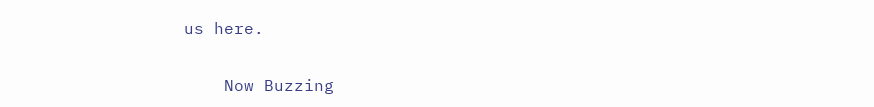us here.

    Now Buzzing